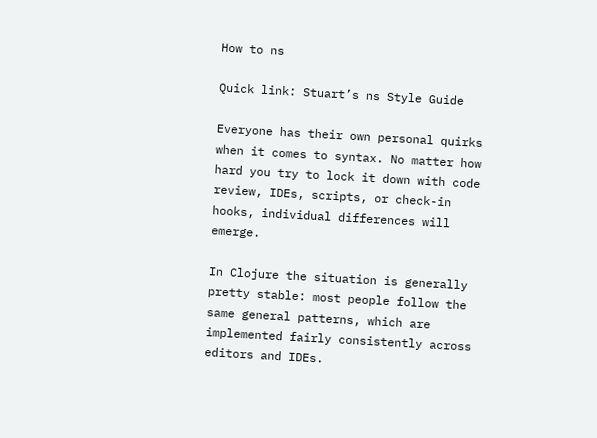How to ns

Quick link: Stuart’s ns Style Guide

Everyone has their own personal quirks when it comes to syntax. No matter how hard you try to lock it down with code review, IDEs, scripts, or check-in hooks, individual differences will emerge.

In Clojure the situation is generally pretty stable: most people follow the same general patterns, which are implemented fairly consistently across editors and IDEs.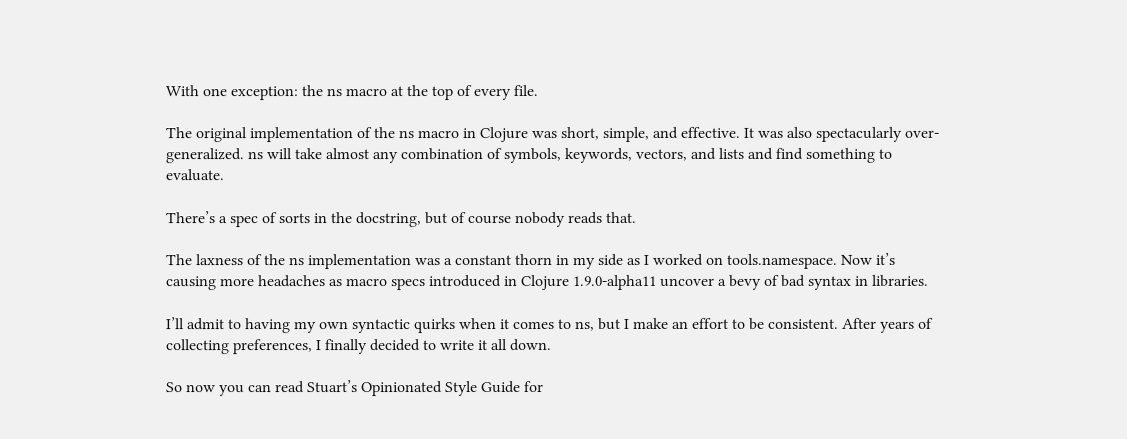With one exception: the ns macro at the top of every file.

The original implementation of the ns macro in Clojure was short, simple, and effective. It was also spectacularly over-generalized. ns will take almost any combination of symbols, keywords, vectors, and lists and find something to evaluate.

There’s a spec of sorts in the docstring, but of course nobody reads that.

The laxness of the ns implementation was a constant thorn in my side as I worked on tools.namespace. Now it’s causing more headaches as macro specs introduced in Clojure 1.9.0-alpha11 uncover a bevy of bad syntax in libraries.

I’ll admit to having my own syntactic quirks when it comes to ns, but I make an effort to be consistent. After years of collecting preferences, I finally decided to write it all down.

So now you can read Stuart’s Opinionated Style Guide for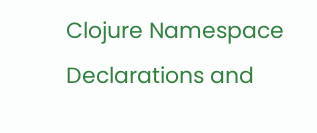Clojure Namespace Declarations and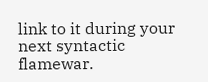link to it during your next syntactic flamewar.